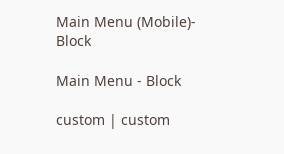Main Menu (Mobile)- Block

Main Menu - Block

custom | custom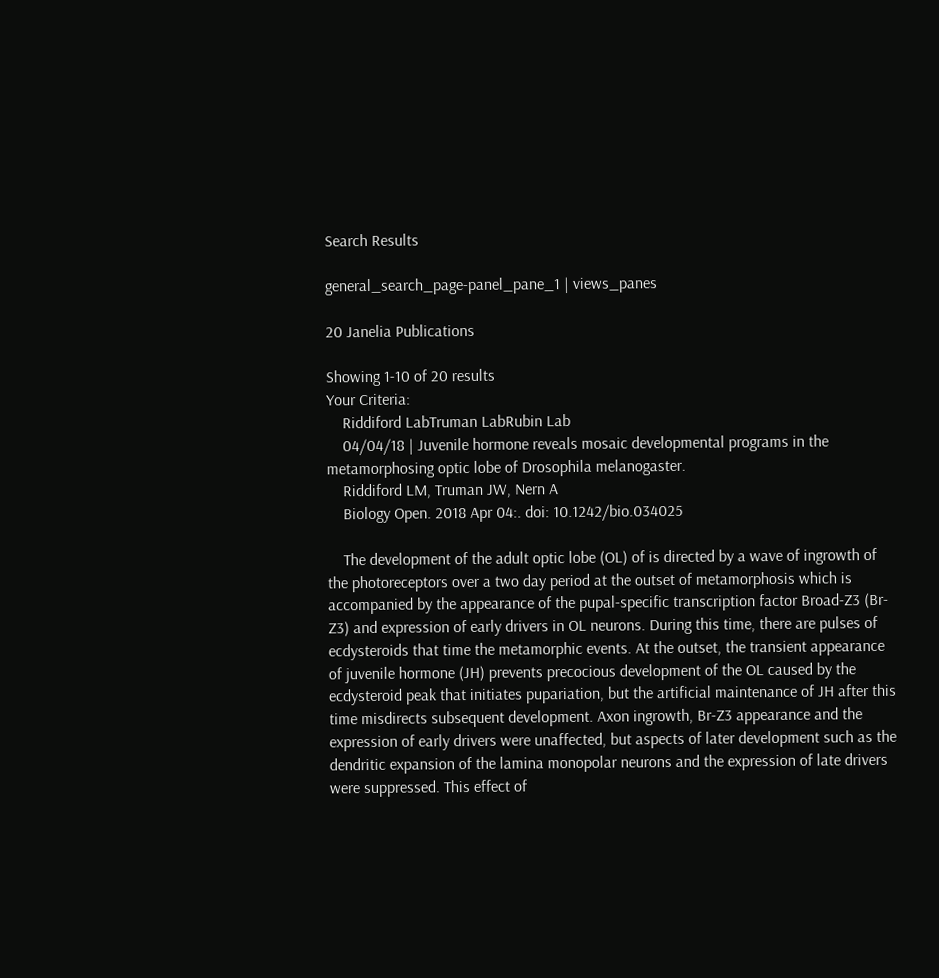Search Results

general_search_page-panel_pane_1 | views_panes

20 Janelia Publications

Showing 1-10 of 20 results
Your Criteria:
    Riddiford LabTruman LabRubin Lab
    04/04/18 | Juvenile hormone reveals mosaic developmental programs in the metamorphosing optic lobe of Drosophila melanogaster.
    Riddiford LM, Truman JW, Nern A
    Biology Open. 2018 Apr 04:. doi: 10.1242/bio.034025

    The development of the adult optic lobe (OL) of is directed by a wave of ingrowth of the photoreceptors over a two day period at the outset of metamorphosis which is accompanied by the appearance of the pupal-specific transcription factor Broad-Z3 (Br-Z3) and expression of early drivers in OL neurons. During this time, there are pulses of ecdysteroids that time the metamorphic events. At the outset, the transient appearance of juvenile hormone (JH) prevents precocious development of the OL caused by the ecdysteroid peak that initiates pupariation, but the artificial maintenance of JH after this time misdirects subsequent development. Axon ingrowth, Br-Z3 appearance and the expression of early drivers were unaffected, but aspects of later development such as the dendritic expansion of the lamina monopolar neurons and the expression of late drivers were suppressed. This effect of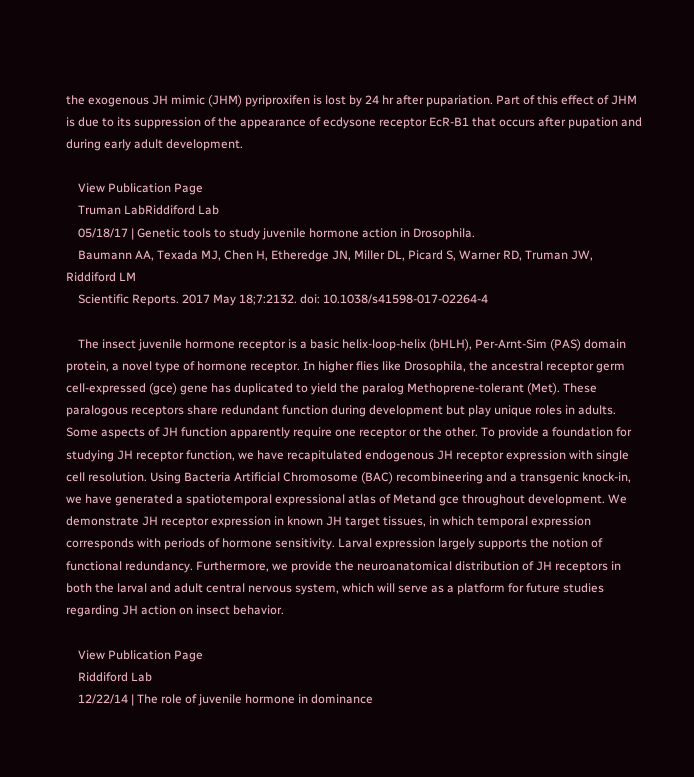the exogenous JH mimic (JHM) pyriproxifen is lost by 24 hr after pupariation. Part of this effect of JHM is due to its suppression of the appearance of ecdysone receptor EcR-B1 that occurs after pupation and during early adult development.

    View Publication Page
    Truman LabRiddiford Lab
    05/18/17 | Genetic tools to study juvenile hormone action in Drosophila.
    Baumann AA, Texada MJ, Chen H, Etheredge JN, Miller DL, Picard S, Warner RD, Truman JW, Riddiford LM
    Scientific Reports. 2017 May 18;7:2132. doi: 10.1038/s41598-017-02264-4

    The insect juvenile hormone receptor is a basic helix-loop-helix (bHLH), Per-Arnt-Sim (PAS) domain protein, a novel type of hormone receptor. In higher flies like Drosophila, the ancestral receptor germ cell-expressed (gce) gene has duplicated to yield the paralog Methoprene-tolerant (Met). These paralogous receptors share redundant function during development but play unique roles in adults. Some aspects of JH function apparently require one receptor or the other. To provide a foundation for studying JH receptor function, we have recapitulated endogenous JH receptor expression with single cell resolution. Using Bacteria Artificial Chromosome (BAC) recombineering and a transgenic knock-in, we have generated a spatiotemporal expressional atlas of Metand gce throughout development. We demonstrate JH receptor expression in known JH target tissues, in which temporal expression corresponds with periods of hormone sensitivity. Larval expression largely supports the notion of functional redundancy. Furthermore, we provide the neuroanatomical distribution of JH receptors in both the larval and adult central nervous system, which will serve as a platform for future studies regarding JH action on insect behavior.

    View Publication Page
    Riddiford Lab
    12/22/14 | The role of juvenile hormone in dominance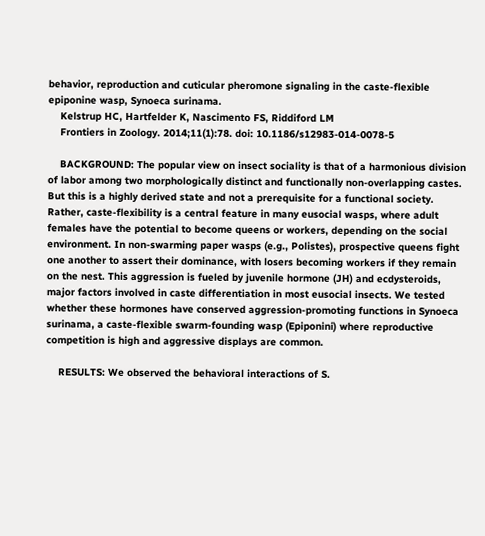behavior, reproduction and cuticular pheromone signaling in the caste-flexible epiponine wasp, Synoeca surinama.
    Kelstrup HC, Hartfelder K, Nascimento FS, Riddiford LM
    Frontiers in Zoology. 2014;11(1):78. doi: 10.1186/s12983-014-0078-5

    BACKGROUND: The popular view on insect sociality is that of a harmonious division of labor among two morphologically distinct and functionally non-overlapping castes. But this is a highly derived state and not a prerequisite for a functional society. Rather, caste-flexibility is a central feature in many eusocial wasps, where adult females have the potential to become queens or workers, depending on the social environment. In non-swarming paper wasps (e.g., Polistes), prospective queens fight one another to assert their dominance, with losers becoming workers if they remain on the nest. This aggression is fueled by juvenile hormone (JH) and ecdysteroids, major factors involved in caste differentiation in most eusocial insects. We tested whether these hormones have conserved aggression-promoting functions in Synoeca surinama, a caste-flexible swarm-founding wasp (Epiponini) where reproductive competition is high and aggressive displays are common.

    RESULTS: We observed the behavioral interactions of S.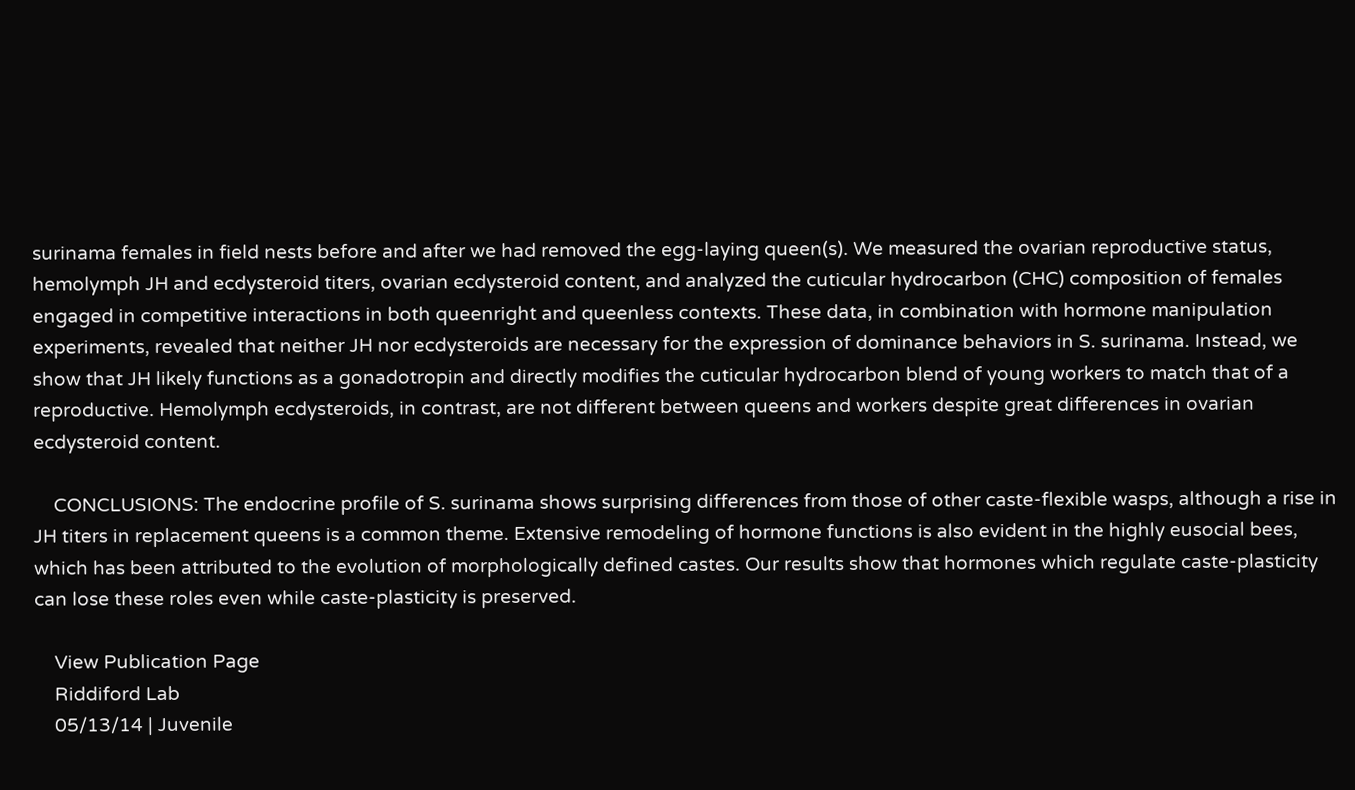surinama females in field nests before and after we had removed the egg-laying queen(s). We measured the ovarian reproductive status, hemolymph JH and ecdysteroid titers, ovarian ecdysteroid content, and analyzed the cuticular hydrocarbon (CHC) composition of females engaged in competitive interactions in both queenright and queenless contexts. These data, in combination with hormone manipulation experiments, revealed that neither JH nor ecdysteroids are necessary for the expression of dominance behaviors in S. surinama. Instead, we show that JH likely functions as a gonadotropin and directly modifies the cuticular hydrocarbon blend of young workers to match that of a reproductive. Hemolymph ecdysteroids, in contrast, are not different between queens and workers despite great differences in ovarian ecdysteroid content.

    CONCLUSIONS: The endocrine profile of S. surinama shows surprising differences from those of other caste-flexible wasps, although a rise in JH titers in replacement queens is a common theme. Extensive remodeling of hormone functions is also evident in the highly eusocial bees, which has been attributed to the evolution of morphologically defined castes. Our results show that hormones which regulate caste-plasticity can lose these roles even while caste-plasticity is preserved.

    View Publication Page
    Riddiford Lab
    05/13/14 | Juvenile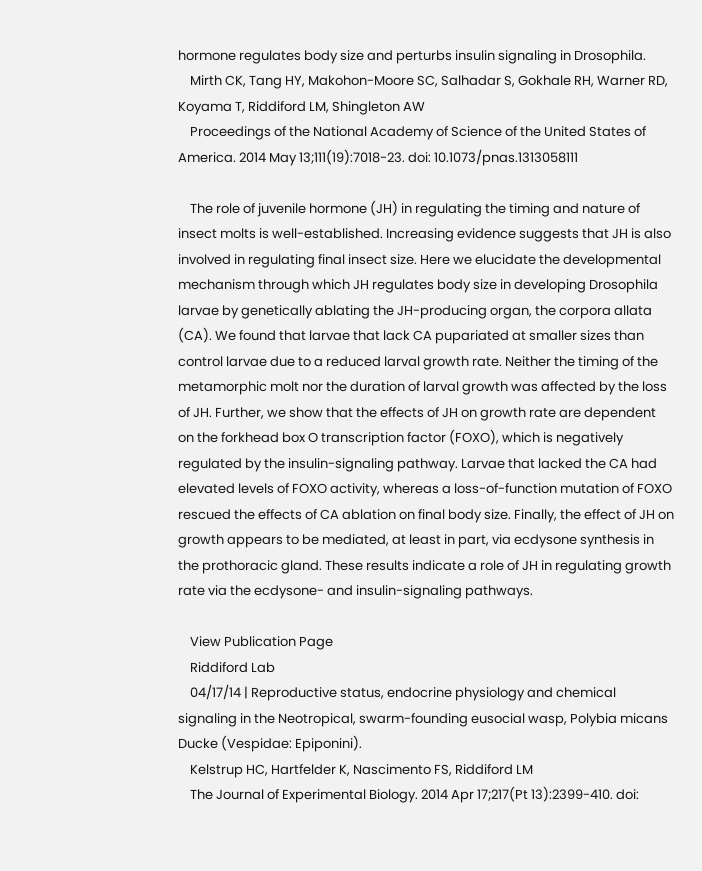hormone regulates body size and perturbs insulin signaling in Drosophila.
    Mirth CK, Tang HY, Makohon-Moore SC, Salhadar S, Gokhale RH, Warner RD, Koyama T, Riddiford LM, Shingleton AW
    Proceedings of the National Academy of Science of the United States of America. 2014 May 13;111(19):7018-23. doi: 10.1073/pnas.1313058111

    The role of juvenile hormone (JH) in regulating the timing and nature of insect molts is well-established. Increasing evidence suggests that JH is also involved in regulating final insect size. Here we elucidate the developmental mechanism through which JH regulates body size in developing Drosophila larvae by genetically ablating the JH-producing organ, the corpora allata (CA). We found that larvae that lack CA pupariated at smaller sizes than control larvae due to a reduced larval growth rate. Neither the timing of the metamorphic molt nor the duration of larval growth was affected by the loss of JH. Further, we show that the effects of JH on growth rate are dependent on the forkhead box O transcription factor (FOXO), which is negatively regulated by the insulin-signaling pathway. Larvae that lacked the CA had elevated levels of FOXO activity, whereas a loss-of-function mutation of FOXO rescued the effects of CA ablation on final body size. Finally, the effect of JH on growth appears to be mediated, at least in part, via ecdysone synthesis in the prothoracic gland. These results indicate a role of JH in regulating growth rate via the ecdysone- and insulin-signaling pathways.

    View Publication Page
    Riddiford Lab
    04/17/14 | Reproductive status, endocrine physiology and chemical signaling in the Neotropical, swarm-founding eusocial wasp, Polybia micans Ducke (Vespidae: Epiponini).
    Kelstrup HC, Hartfelder K, Nascimento FS, Riddiford LM
    The Journal of Experimental Biology. 2014 Apr 17;217(Pt 13):2399-410. doi: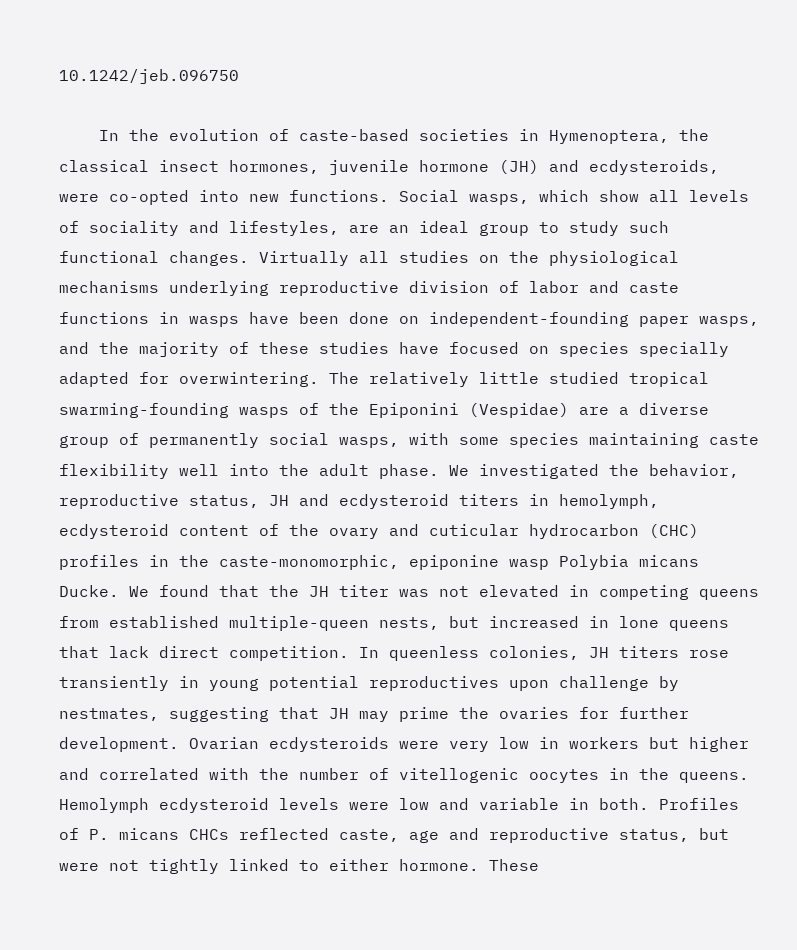10.1242/jeb.096750

    In the evolution of caste-based societies in Hymenoptera, the classical insect hormones, juvenile hormone (JH) and ecdysteroids, were co-opted into new functions. Social wasps, which show all levels of sociality and lifestyles, are an ideal group to study such functional changes. Virtually all studies on the physiological mechanisms underlying reproductive division of labor and caste functions in wasps have been done on independent-founding paper wasps, and the majority of these studies have focused on species specially adapted for overwintering. The relatively little studied tropical swarming-founding wasps of the Epiponini (Vespidae) are a diverse group of permanently social wasps, with some species maintaining caste flexibility well into the adult phase. We investigated the behavior, reproductive status, JH and ecdysteroid titers in hemolymph, ecdysteroid content of the ovary and cuticular hydrocarbon (CHC) profiles in the caste-monomorphic, epiponine wasp Polybia micans Ducke. We found that the JH titer was not elevated in competing queens from established multiple-queen nests, but increased in lone queens that lack direct competition. In queenless colonies, JH titers rose transiently in young potential reproductives upon challenge by nestmates, suggesting that JH may prime the ovaries for further development. Ovarian ecdysteroids were very low in workers but higher and correlated with the number of vitellogenic oocytes in the queens. Hemolymph ecdysteroid levels were low and variable in both. Profiles of P. micans CHCs reflected caste, age and reproductive status, but were not tightly linked to either hormone. These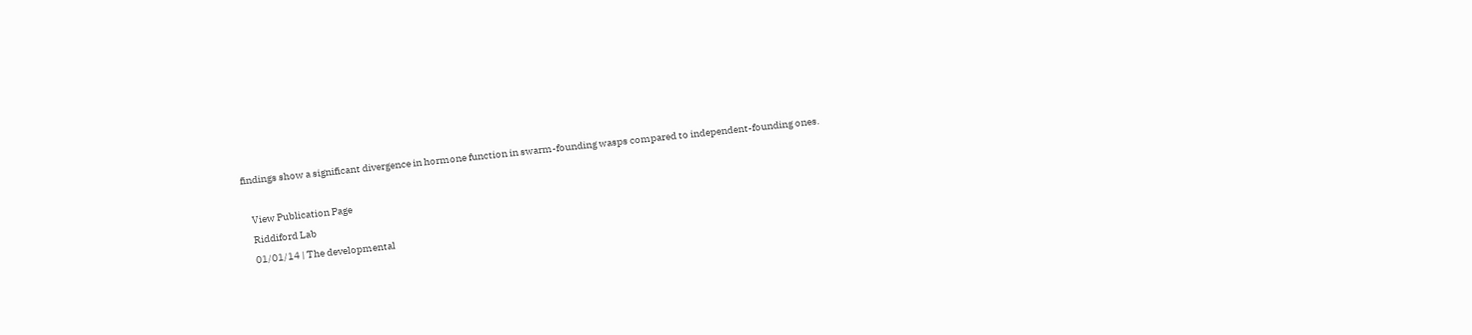findings show a significant divergence in hormone function in swarm-founding wasps compared to independent-founding ones.

    View Publication Page
    Riddiford Lab
    01/01/14 | The developmental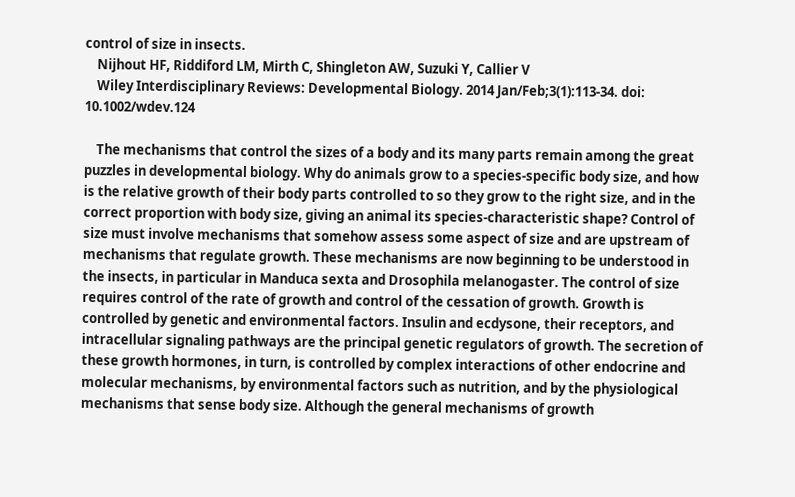control of size in insects.
    Nijhout HF, Riddiford LM, Mirth C, Shingleton AW, Suzuki Y, Callier V
    Wiley Interdisciplinary Reviews: Developmental Biology. 2014 Jan/Feb;3(1):113-34. doi: 10.1002/wdev.124

    The mechanisms that control the sizes of a body and its many parts remain among the great puzzles in developmental biology. Why do animals grow to a species-specific body size, and how is the relative growth of their body parts controlled to so they grow to the right size, and in the correct proportion with body size, giving an animal its species-characteristic shape? Control of size must involve mechanisms that somehow assess some aspect of size and are upstream of mechanisms that regulate growth. These mechanisms are now beginning to be understood in the insects, in particular in Manduca sexta and Drosophila melanogaster. The control of size requires control of the rate of growth and control of the cessation of growth. Growth is controlled by genetic and environmental factors. Insulin and ecdysone, their receptors, and intracellular signaling pathways are the principal genetic regulators of growth. The secretion of these growth hormones, in turn, is controlled by complex interactions of other endocrine and molecular mechanisms, by environmental factors such as nutrition, and by the physiological mechanisms that sense body size. Although the general mechanisms of growth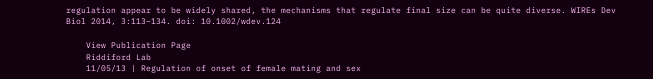regulation appear to be widely shared, the mechanisms that regulate final size can be quite diverse. WIREs Dev Biol 2014, 3:113–134. doi: 10.1002/wdev.124

    View Publication Page
    Riddiford Lab
    11/05/13 | Regulation of onset of female mating and sex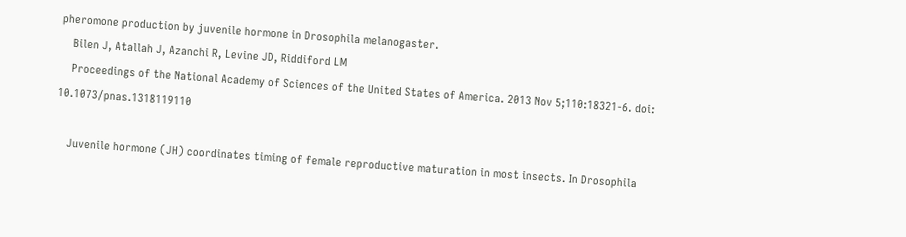pheromone production by juvenile hormone in Drosophila melanogaster.
    Bilen J, Atallah J, Azanchi R, Levine JD, Riddiford LM
    Proceedings of the National Academy of Sciences of the United States of America. 2013 Nov 5;110:18321-6. doi: 10.1073/pnas.1318119110

    Juvenile hormone (JH) coordinates timing of female reproductive maturation in most insects. In Drosophila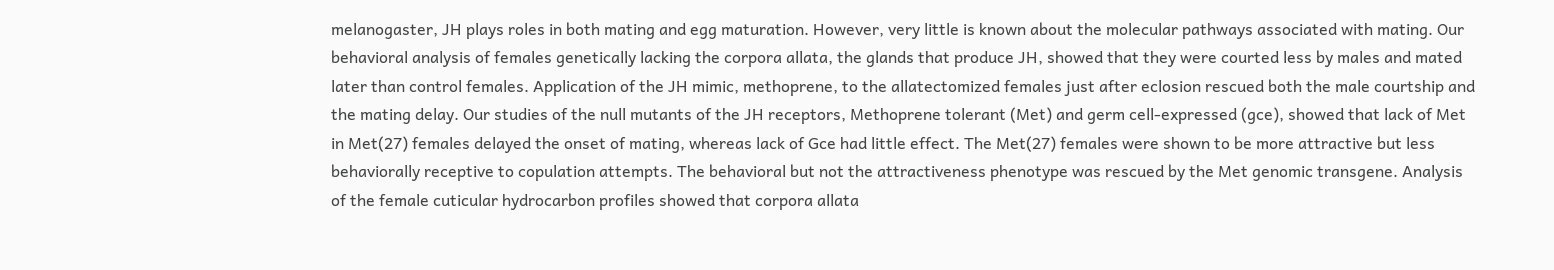melanogaster, JH plays roles in both mating and egg maturation. However, very little is known about the molecular pathways associated with mating. Our behavioral analysis of females genetically lacking the corpora allata, the glands that produce JH, showed that they were courted less by males and mated later than control females. Application of the JH mimic, methoprene, to the allatectomized females just after eclosion rescued both the male courtship and the mating delay. Our studies of the null mutants of the JH receptors, Methoprene tolerant (Met) and germ cell-expressed (gce), showed that lack of Met in Met(27) females delayed the onset of mating, whereas lack of Gce had little effect. The Met(27) females were shown to be more attractive but less behaviorally receptive to copulation attempts. The behavioral but not the attractiveness phenotype was rescued by the Met genomic transgene. Analysis of the female cuticular hydrocarbon profiles showed that corpora allata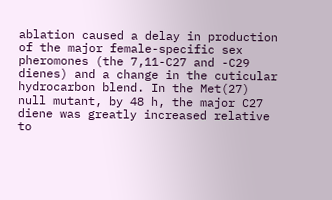ablation caused a delay in production of the major female-specific sex pheromones (the 7,11-C27 and -C29 dienes) and a change in the cuticular hydrocarbon blend. In the Met(27) null mutant, by 48 h, the major C27 diene was greatly increased relative to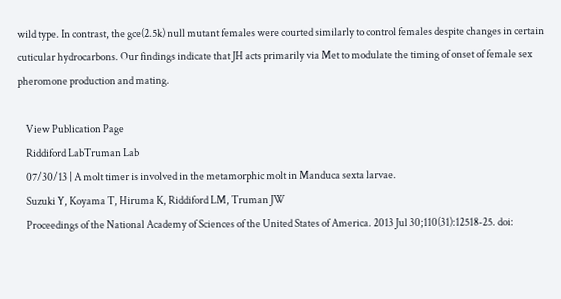wild type. In contrast, the gce(2.5k) null mutant females were courted similarly to control females despite changes in certain cuticular hydrocarbons. Our findings indicate that JH acts primarily via Met to modulate the timing of onset of female sex pheromone production and mating.

    View Publication Page
    Riddiford LabTruman Lab
    07/30/13 | A molt timer is involved in the metamorphic molt in Manduca sexta larvae.
    Suzuki Y, Koyama T, Hiruma K, Riddiford LM, Truman JW
    Proceedings of the National Academy of Sciences of the United States of America. 2013 Jul 30;110(31):12518-25. doi: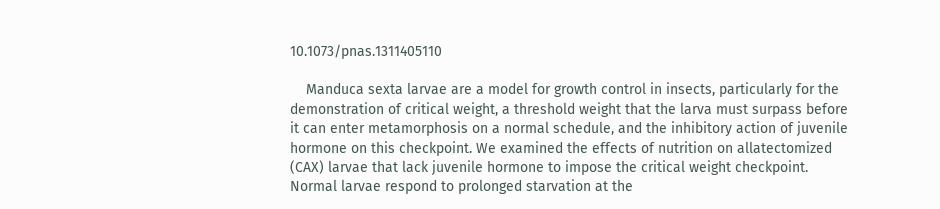10.1073/pnas.1311405110

    Manduca sexta larvae are a model for growth control in insects, particularly for the demonstration of critical weight, a threshold weight that the larva must surpass before it can enter metamorphosis on a normal schedule, and the inhibitory action of juvenile hormone on this checkpoint. We examined the effects of nutrition on allatectomized (CAX) larvae that lack juvenile hormone to impose the critical weight checkpoint. Normal larvae respond to prolonged starvation at the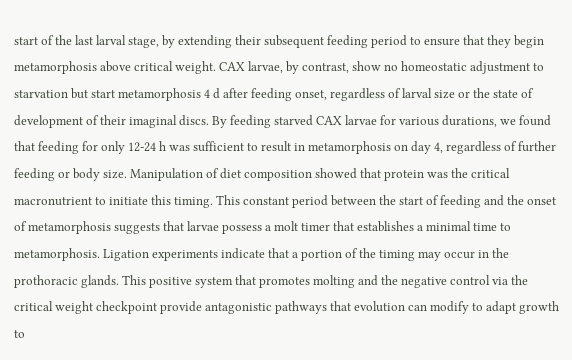start of the last larval stage, by extending their subsequent feeding period to ensure that they begin metamorphosis above critical weight. CAX larvae, by contrast, show no homeostatic adjustment to starvation but start metamorphosis 4 d after feeding onset, regardless of larval size or the state of development of their imaginal discs. By feeding starved CAX larvae for various durations, we found that feeding for only 12-24 h was sufficient to result in metamorphosis on day 4, regardless of further feeding or body size. Manipulation of diet composition showed that protein was the critical macronutrient to initiate this timing. This constant period between the start of feeding and the onset of metamorphosis suggests that larvae possess a molt timer that establishes a minimal time to metamorphosis. Ligation experiments indicate that a portion of the timing may occur in the prothoracic glands. This positive system that promotes molting and the negative control via the critical weight checkpoint provide antagonistic pathways that evolution can modify to adapt growth to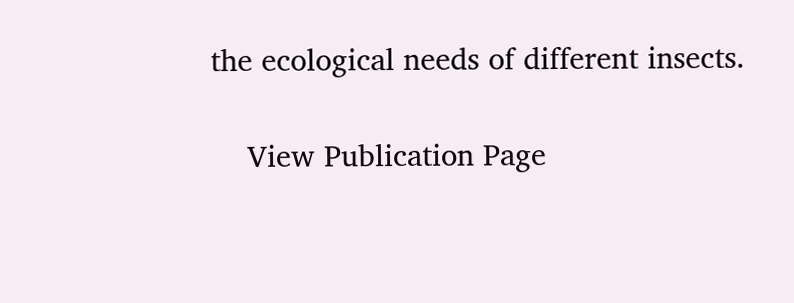the ecological needs of different insects.

    View Publication Page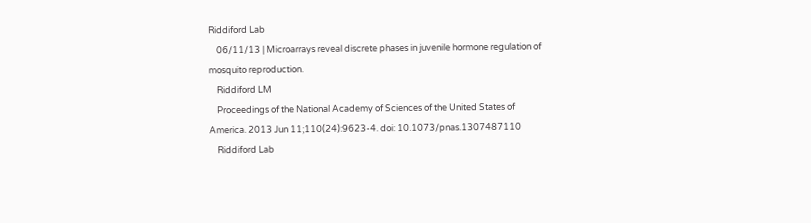Riddiford Lab
    06/11/13 | Microarrays reveal discrete phases in juvenile hormone regulation of mosquito reproduction.
    Riddiford LM
    Proceedings of the National Academy of Sciences of the United States of America. 2013 Jun 11;110(24):9623-4. doi: 10.1073/pnas.1307487110
    Riddiford Lab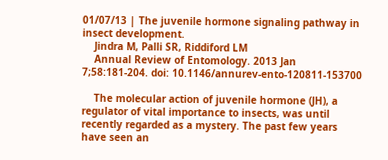01/07/13 | The juvenile hormone signaling pathway in insect development.
    Jindra M, Palli SR, Riddiford LM
    Annual Review of Entomology. 2013 Jan 7;58:181-204. doi: 10.1146/annurev-ento-120811-153700

    The molecular action of juvenile hormone (JH), a regulator of vital importance to insects, was until recently regarded as a mystery. The past few years have seen an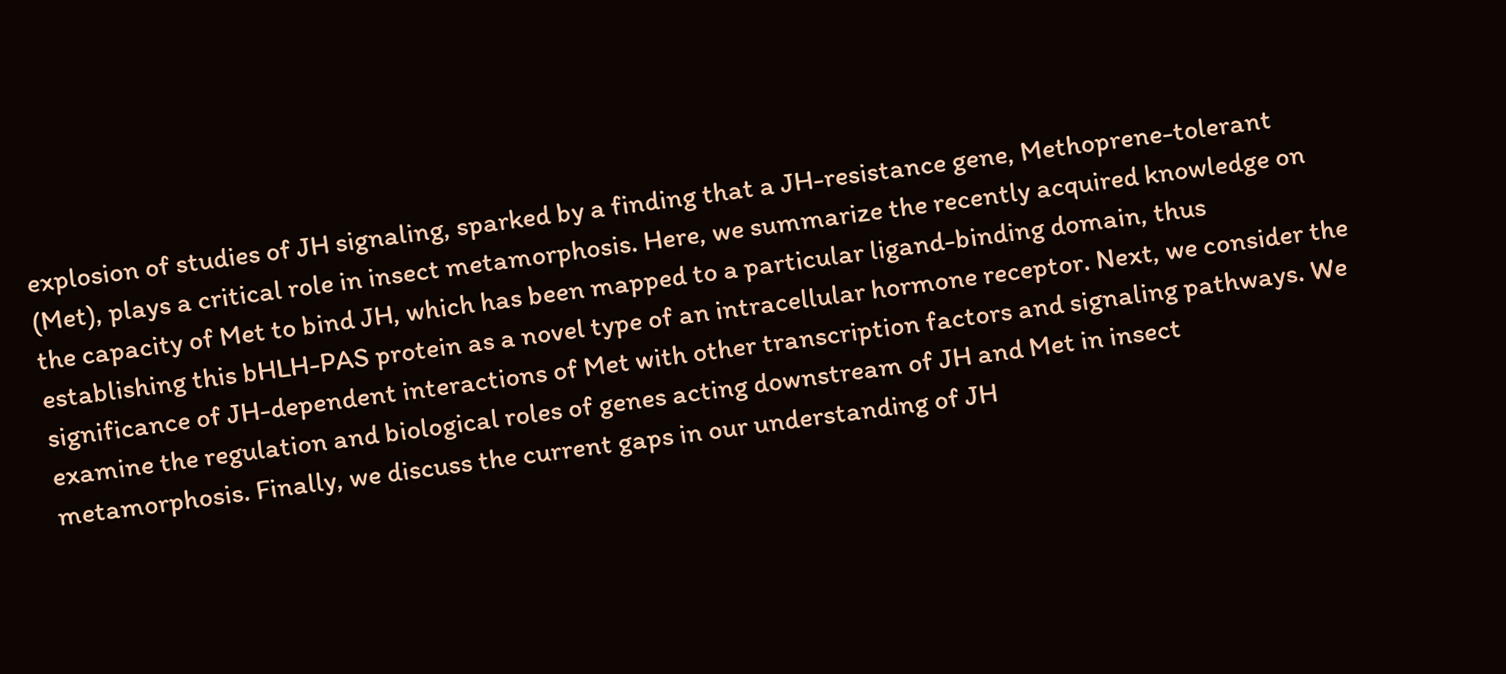explosion of studies of JH signaling, sparked by a finding that a JH-resistance gene, Methoprene-tolerant (Met), plays a critical role in insect metamorphosis. Here, we summarize the recently acquired knowledge on the capacity of Met to bind JH, which has been mapped to a particular ligand-binding domain, thus establishing this bHLH-PAS protein as a novel type of an intracellular hormone receptor. Next, we consider the significance of JH-dependent interactions of Met with other transcription factors and signaling pathways. We examine the regulation and biological roles of genes acting downstream of JH and Met in insect metamorphosis. Finally, we discuss the current gaps in our understanding of JH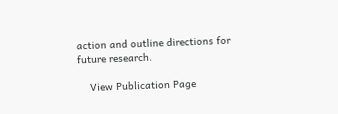action and outline directions for future research.

    View Publication Page